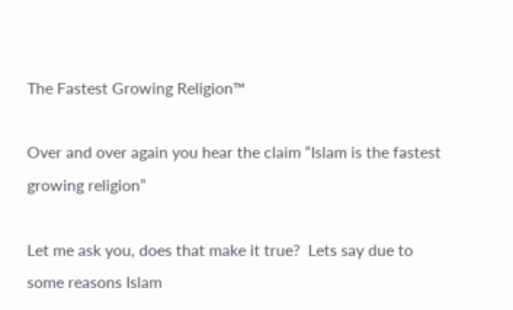The Fastest Growing Religion™

Over and over again you hear the claim “Islam is the fastest growing religion”

Let me ask you, does that make it true?  Lets say due to some reasons Islam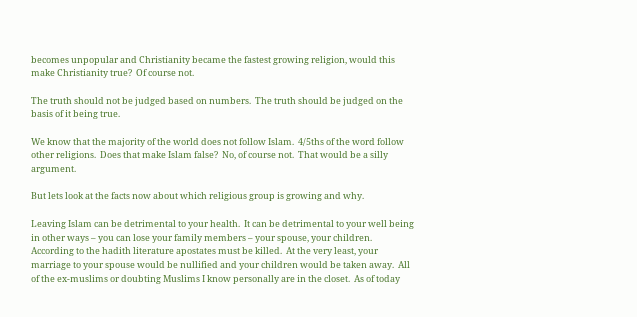becomes unpopular and Christianity became the fastest growing religion, would this make Christianity true?  Of course not.

The truth should not be judged based on numbers.  The truth should be judged on the basis of it being true.

We know that the majority of the world does not follow Islam.  4/5ths of the word follow other religions.  Does that make Islam false?  No, of course not.  That would be a silly argument.

But lets look at the facts now about which religious group is growing and why.

Leaving Islam can be detrimental to your health.  It can be detrimental to your well being in other ways – you can lose your family members – your spouse, your children.   According to the hadith literature apostates must be killed.  At the very least, your marriage to your spouse would be nullified and your children would be taken away.  All of the ex-muslims or doubting Muslims I know personally are in the closet.  As of today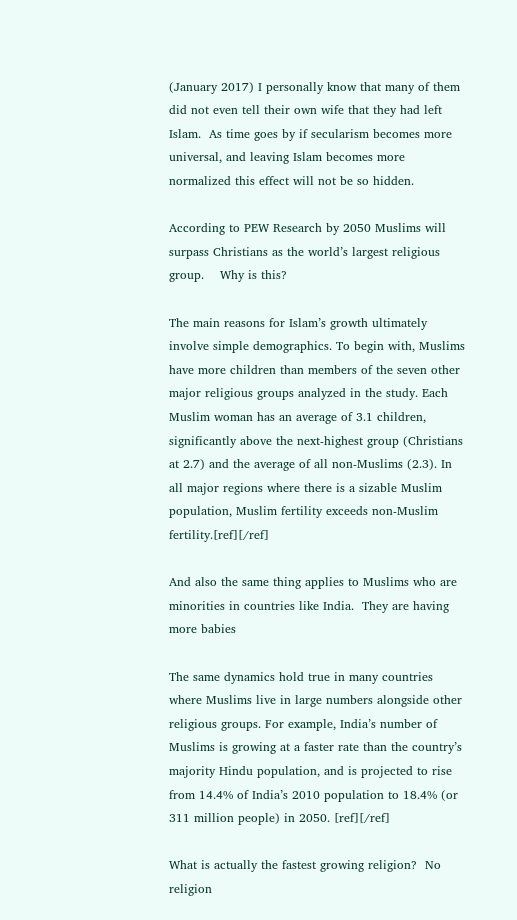(January 2017) I personally know that many of them did not even tell their own wife that they had left Islam.  As time goes by if secularism becomes more universal, and leaving Islam becomes more normalized this effect will not be so hidden.

According to PEW Research by 2050 Muslims will surpass Christians as the world’s largest religious group.    Why is this?

The main reasons for Islam’s growth ultimately involve simple demographics. To begin with, Muslims have more children than members of the seven other major religious groups analyzed in the study. Each Muslim woman has an average of 3.1 children, significantly above the next-highest group (Christians at 2.7) and the average of all non-Muslims (2.3). In all major regions where there is a sizable Muslim population, Muslim fertility exceeds non-Muslim fertility.[ref][/ref]

And also the same thing applies to Muslims who are minorities in countries like India.  They are having more babies

The same dynamics hold true in many countries where Muslims live in large numbers alongside other religious groups. For example, India’s number of Muslims is growing at a faster rate than the country’s majority Hindu population, and is projected to rise from 14.4% of India’s 2010 population to 18.4% (or 311 million people) in 2050. [ref][/ref]

What is actually the fastest growing religion?  No religion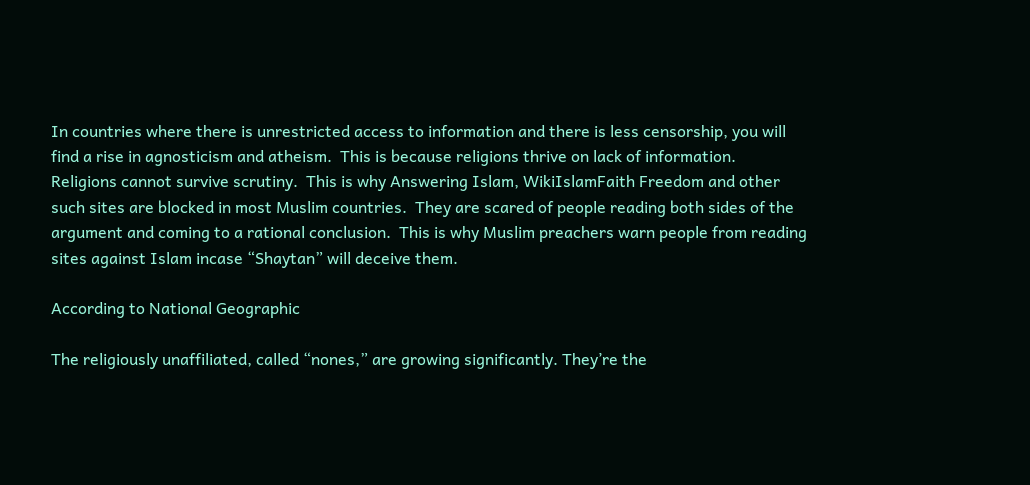In countries where there is unrestricted access to information and there is less censorship, you will find a rise in agnosticism and atheism.  This is because religions thrive on lack of information.  Religions cannot survive scrutiny.  This is why Answering Islam, WikiIslamFaith Freedom and other such sites are blocked in most Muslim countries.  They are scared of people reading both sides of the argument and coming to a rational conclusion.  This is why Muslim preachers warn people from reading sites against Islam incase “Shaytan” will deceive them.

According to National Geographic

The religiously unaffiliated, called “nones,” are growing significantly. They’re the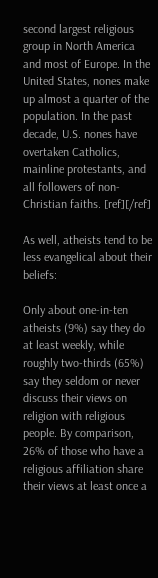second largest religious group in North America and most of Europe. In the United States, nones make up almost a quarter of the population. In the past decade, U.S. nones have overtaken Catholics, mainline protestants, and all followers of non-Christian faiths. [ref][/ref]

As well, atheists tend to be less evangelical about their beliefs:

Only about one-in-ten atheists (9%) say they do at least weekly, while roughly two-thirds (65%) say they seldom or never discuss their views on religion with religious people. By comparison, 26% of those who have a religious affiliation share their views at least once a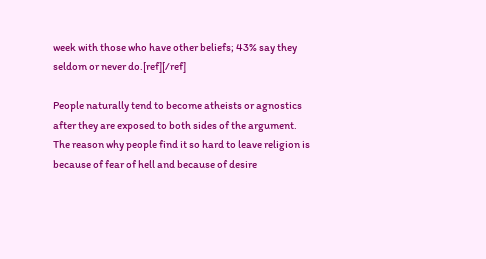week with those who have other beliefs; 43% say they seldom or never do.[ref][/ref]

People naturally tend to become atheists or agnostics after they are exposed to both sides of the argument.  The reason why people find it so hard to leave religion is because of fear of hell and because of desire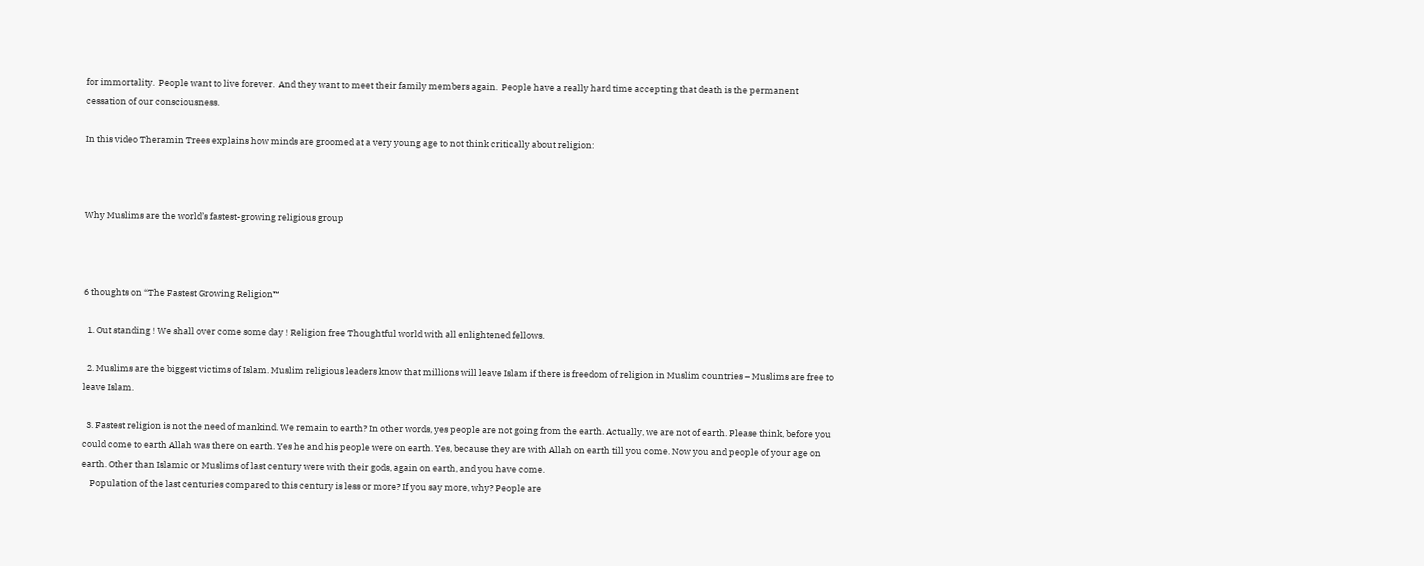for immortality.  People want to live forever.  And they want to meet their family members again.  People have a really hard time accepting that death is the permanent cessation of our consciousness.

In this video Theramin Trees explains how minds are groomed at a very young age to not think critically about religion:



Why Muslims are the world’s fastest-growing religious group



6 thoughts on “The Fastest Growing Religion™

  1. Out standing ! We shall over come some day ! Religion free Thoughtful world with all enlightened fellows.

  2. Muslims are the biggest victims of Islam. Muslim religious leaders know that millions will leave Islam if there is freedom of religion in Muslim countries – Muslims are free to leave Islam.

  3. Fastest religion is not the need of mankind. We remain to earth? In other words, yes people are not going from the earth. Actually, we are not of earth. Please think, before you could come to earth Allah was there on earth. Yes he and his people were on earth. Yes, because they are with Allah on earth till you come. Now you and people of your age on earth. Other than Islamic or Muslims of last century were with their gods, again on earth, and you have come.
    Population of the last centuries compared to this century is less or more? If you say more, why? People are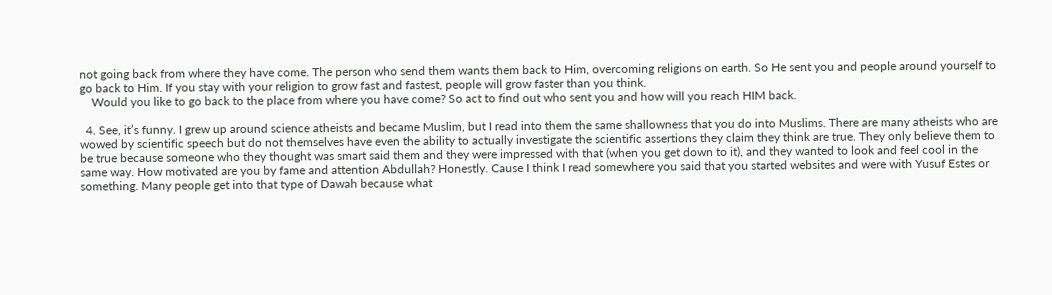not going back from where they have come. The person who send them wants them back to Him, overcoming religions on earth. So He sent you and people around yourself to go back to Him. If you stay with your religion to grow fast and fastest, people will grow faster than you think.
    Would you like to go back to the place from where you have come? So act to find out who sent you and how will you reach HIM back.

  4. See, it’s funny. I grew up around science atheists and became Muslim, but I read into them the same shallowness that you do into Muslims. There are many atheists who are wowed by scientific speech but do not themselves have even the ability to actually investigate the scientific assertions they claim they think are true. They only believe them to be true because someone who they thought was smart said them and they were impressed with that (when you get down to it), and they wanted to look and feel cool in the same way. How motivated are you by fame and attention Abdullah? Honestly. Cause I think I read somewhere you said that you started websites and were with Yusuf Estes or something. Many people get into that type of Dawah because what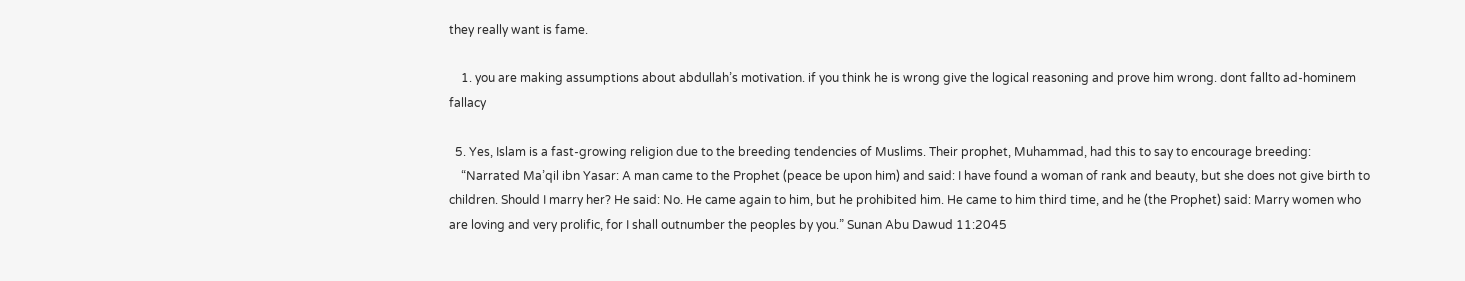they really want is fame.

    1. you are making assumptions about abdullah’s motivation. if you think he is wrong give the logical reasoning and prove him wrong. dont fallto ad-hominem fallacy

  5. Yes, Islam is a fast-growing religion due to the breeding tendencies of Muslims. Their prophet, Muhammad, had this to say to encourage breeding:
    “Narrated Ma’qil ibn Yasar: A man came to the Prophet (peace be upon him) and said: I have found a woman of rank and beauty, but she does not give birth to children. Should I marry her? He said: No. He came again to him, but he prohibited him. He came to him third time, and he (the Prophet) said: Marry women who are loving and very prolific, for I shall outnumber the peoples by you.” Sunan Abu Dawud 11:2045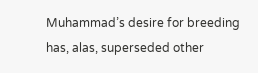Muhammad’s desire for breeding has, alas, superseded other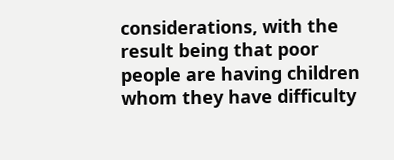considerations, with the result being that poor people are having children whom they have difficulty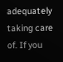adequately taking care of. If you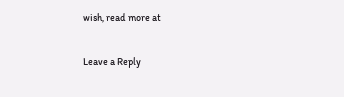wish, read more at

Leave a Reply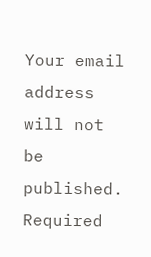Your email address will not be published. Required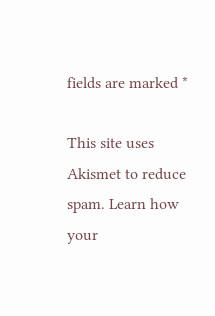fields are marked *

This site uses Akismet to reduce spam. Learn how your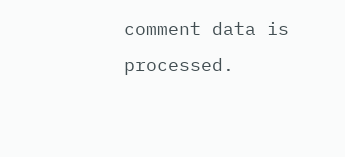comment data is processed.